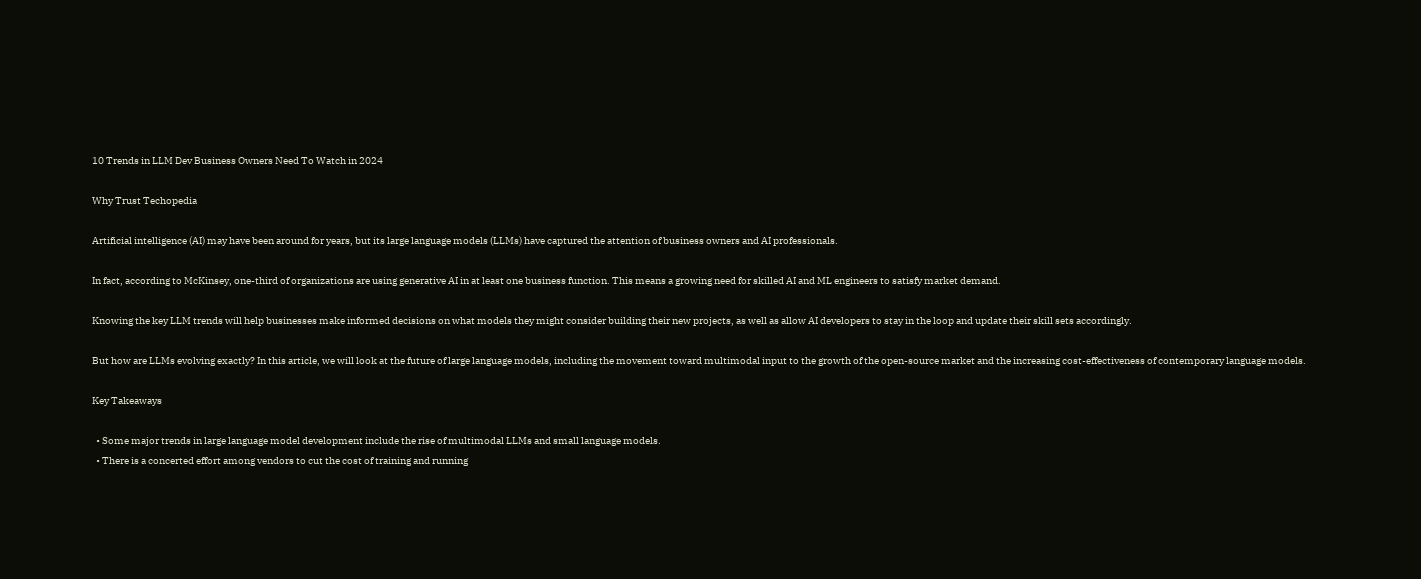10 Trends in LLM Dev Business Owners Need To Watch in 2024

Why Trust Techopedia

Artificial intelligence (AI) may have been around for years, but its large language models (LLMs) have captured the attention of business owners and AI professionals.

In fact, according to McKinsey, one-third of organizations are using generative AI in at least one business function. This means a growing need for skilled AI and ML engineers to satisfy market demand.

Knowing the key LLM trends will help businesses make informed decisions on what models they might consider building their new projects, as well as allow AI developers to stay in the loop and update their skill sets accordingly.

But how are LLMs evolving exactly? In this article, we will look at the future of large language models, including the movement toward multimodal input to the growth of the open-source market and the increasing cost-effectiveness of contemporary language models.

Key Takeaways

  • Some major trends in large language model development include the rise of multimodal LLMs and small language models.
  • There is a concerted effort among vendors to cut the cost of training and running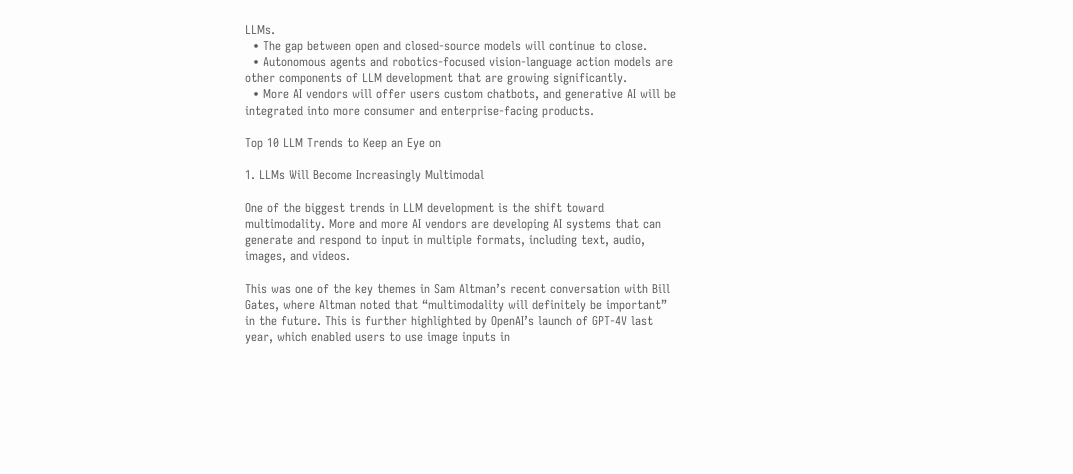LLMs.
  • The gap between open and closed-source models will continue to close.
  • Autonomous agents and robotics-focused vision-language action models are other components of LLM development that are growing significantly.
  • More AI vendors will offer users custom chatbots, and generative AI will be integrated into more consumer and enterprise-facing products.

Top 10 LLM Trends to Keep an Eye on

1. LLMs Will Become Increasingly Multimodal

One of the biggest trends in LLM development is the shift toward multimodality. More and more AI vendors are developing AI systems that can generate and respond to input in multiple formats, including text, audio, images, and videos.

This was one of the key themes in Sam Altman’s recent conversation with Bill Gates, where Altman noted that “multimodality will definitely be important” in the future. This is further highlighted by OpenAI’s launch of GPT-4V last year, which enabled users to use image inputs in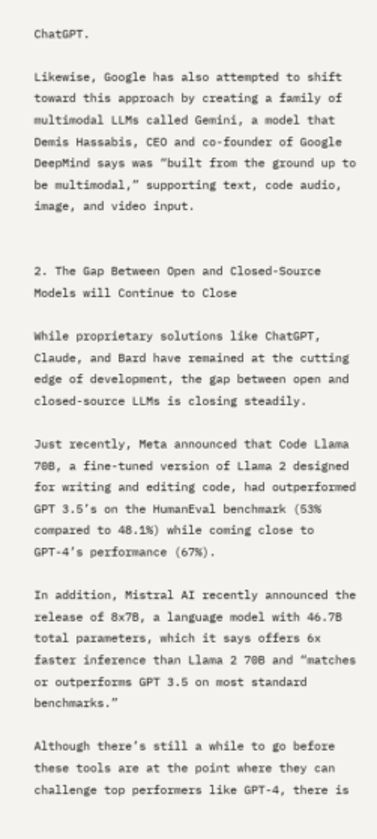ChatGPT.

Likewise, Google has also attempted to shift toward this approach by creating a family of multimodal LLMs called Gemini, a model that Demis Hassabis, CEO and co-founder of Google DeepMind says was “built from the ground up to be multimodal,” supporting text, code audio, image, and video input.


2. The Gap Between Open and Closed-Source Models will Continue to Close

While proprietary solutions like ChatGPT, Claude, and Bard have remained at the cutting edge of development, the gap between open and closed-source LLMs is closing steadily.

Just recently, Meta announced that Code Llama 70B, a fine-tuned version of Llama 2 designed for writing and editing code, had outperformed GPT 3.5’s on the HumanEval benchmark (53% compared to 48.1%) while coming close to GPT-4’s performance (67%).

In addition, Mistral AI recently announced the release of 8x7B, a language model with 46.7B total parameters, which it says offers 6x faster inference than Llama 2 70B and “matches or outperforms GPT 3.5 on most standard benchmarks.”

Although there’s still a while to go before these tools are at the point where they can challenge top performers like GPT-4, there is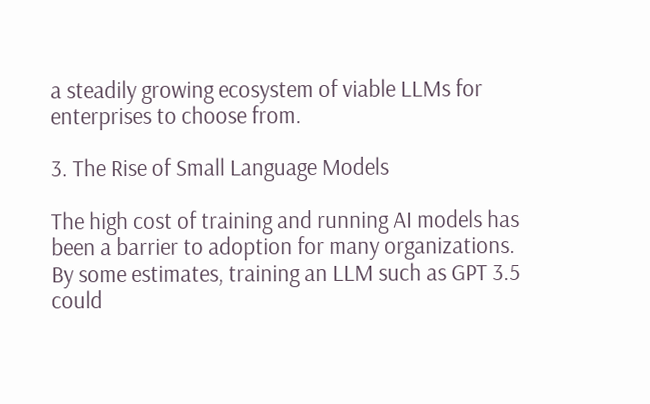a steadily growing ecosystem of viable LLMs for enterprises to choose from.

3. The Rise of Small Language Models

The high cost of training and running AI models has been a barrier to adoption for many organizations. By some estimates, training an LLM such as GPT 3.5 could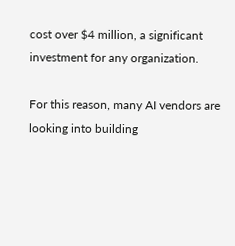cost over $4 million, a significant investment for any organization.

For this reason, many AI vendors are looking into building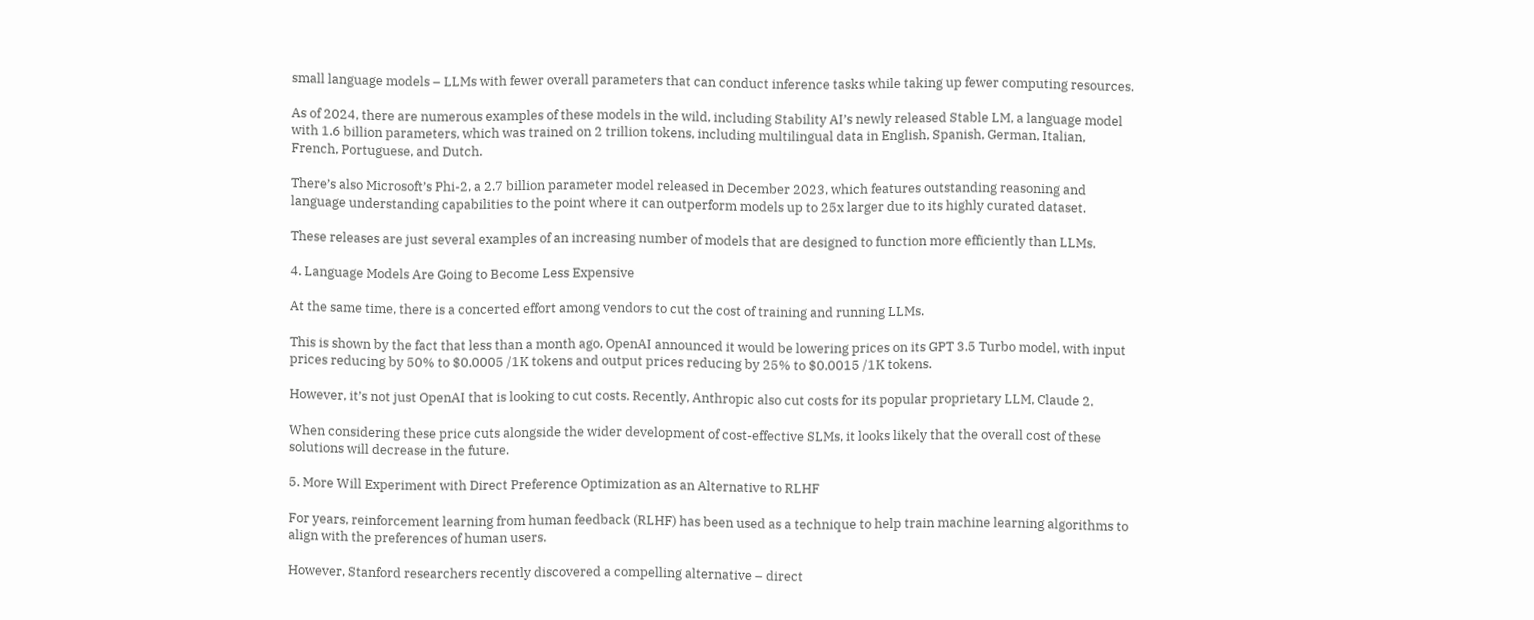small language models – LLMs with fewer overall parameters that can conduct inference tasks while taking up fewer computing resources.

As of 2024, there are numerous examples of these models in the wild, including Stability AI’s newly released Stable LM, a language model with 1.6 billion parameters, which was trained on 2 trillion tokens, including multilingual data in English, Spanish, German, Italian, French, Portuguese, and Dutch.

There’s also Microsoft’s Phi-2, a 2.7 billion parameter model released in December 2023, which features outstanding reasoning and language understanding capabilities to the point where it can outperform models up to 25x larger due to its highly curated dataset.

These releases are just several examples of an increasing number of models that are designed to function more efficiently than LLMs.

4. Language Models Are Going to Become Less Expensive

At the same time, there is a concerted effort among vendors to cut the cost of training and running LLMs.

This is shown by the fact that less than a month ago, OpenAI announced it would be lowering prices on its GPT 3.5 Turbo model, with input prices reducing by 50% to $0.0005 /1K tokens and output prices reducing by 25% to $0.0015 /1K tokens.

However, it’s not just OpenAI that is looking to cut costs. Recently, Anthropic also cut costs for its popular proprietary LLM, Claude 2.

When considering these price cuts alongside the wider development of cost-effective SLMs, it looks likely that the overall cost of these solutions will decrease in the future.

5. More Will Experiment with Direct Preference Optimization as an Alternative to RLHF

For years, reinforcement learning from human feedback (RLHF) has been used as a technique to help train machine learning algorithms to align with the preferences of human users.

However, Stanford researchers recently discovered a compelling alternative – direct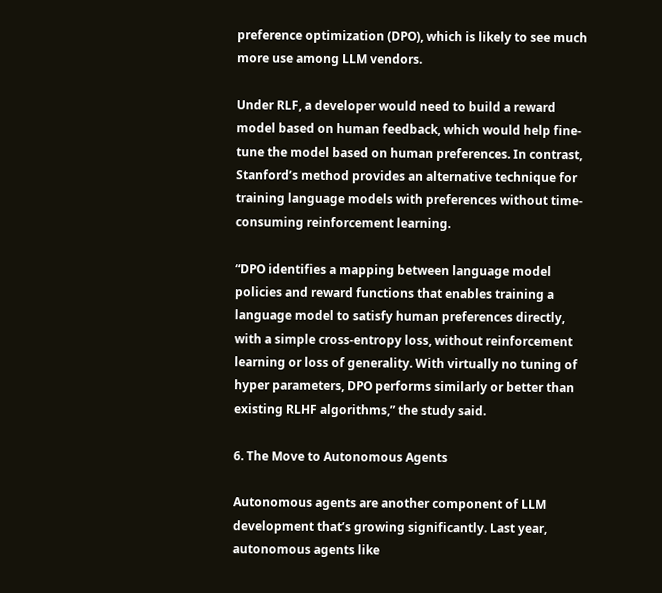preference optimization (DPO), which is likely to see much more use among LLM vendors.

Under RLF, a developer would need to build a reward model based on human feedback, which would help fine-tune the model based on human preferences. In contrast, Stanford’s method provides an alternative technique for training language models with preferences without time-consuming reinforcement learning.

“DPO identifies a mapping between language model policies and reward functions that enables training a language model to satisfy human preferences directly, with a simple cross-entropy loss, without reinforcement learning or loss of generality. With virtually no tuning of hyper parameters, DPO performs similarly or better than existing RLHF algorithms,” the study said.

6. The Move to Autonomous Agents

Autonomous agents are another component of LLM development that’s growing significantly. Last year, autonomous agents like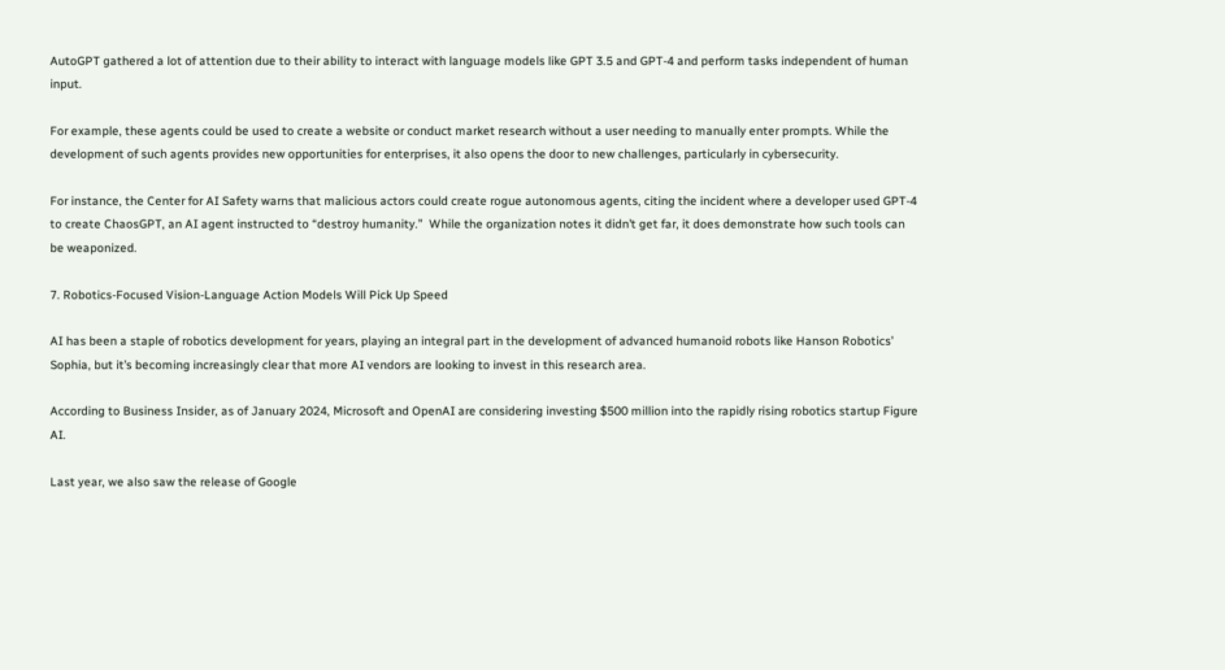AutoGPT gathered a lot of attention due to their ability to interact with language models like GPT 3.5 and GPT-4 and perform tasks independent of human input.

For example, these agents could be used to create a website or conduct market research without a user needing to manually enter prompts. While the development of such agents provides new opportunities for enterprises, it also opens the door to new challenges, particularly in cybersecurity.

For instance, the Center for AI Safety warns that malicious actors could create rogue autonomous agents, citing the incident where a developer used GPT-4 to create ChaosGPT, an AI agent instructed to “destroy humanity.”  While the organization notes it didn’t get far, it does demonstrate how such tools can be weaponized.

7. Robotics-Focused Vision-Language Action Models Will Pick Up Speed

AI has been a staple of robotics development for years, playing an integral part in the development of advanced humanoid robots like Hanson Robotics’ Sophia, but it’s becoming increasingly clear that more AI vendors are looking to invest in this research area.

According to Business Insider, as of January 2024, Microsoft and OpenAI are considering investing $500 million into the rapidly rising robotics startup Figure AI.

Last year, we also saw the release of Google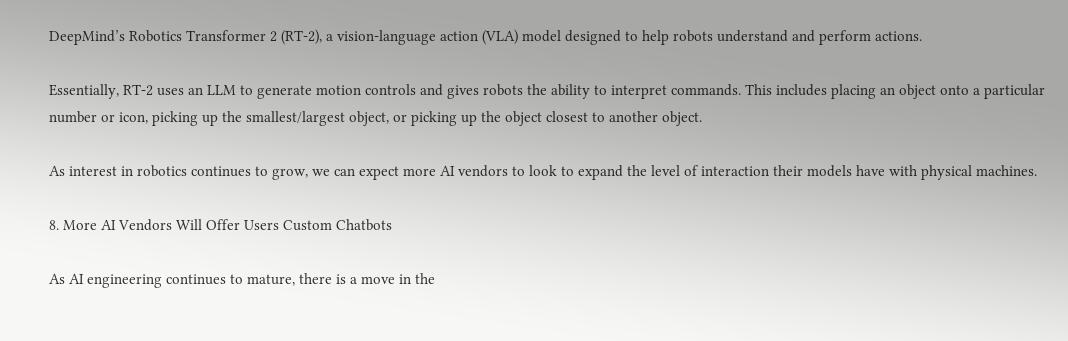DeepMind’s Robotics Transformer 2 (RT-2), a vision-language action (VLA) model designed to help robots understand and perform actions.

Essentially, RT-2 uses an LLM to generate motion controls and gives robots the ability to interpret commands. This includes placing an object onto a particular number or icon, picking up the smallest/largest object, or picking up the object closest to another object.

As interest in robotics continues to grow, we can expect more AI vendors to look to expand the level of interaction their models have with physical machines.

8. More AI Vendors Will Offer Users Custom Chatbots

As AI engineering continues to mature, there is a move in the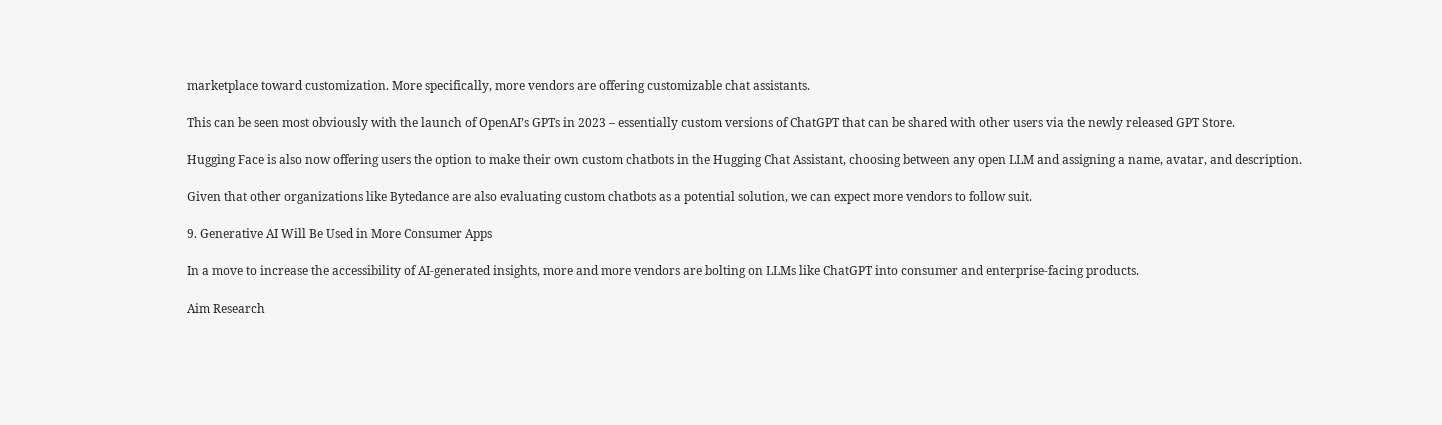marketplace toward customization. More specifically, more vendors are offering customizable chat assistants.

This can be seen most obviously with the launch of OpenAI’s GPTs in 2023 – essentially custom versions of ChatGPT that can be shared with other users via the newly released GPT Store.

Hugging Face is also now offering users the option to make their own custom chatbots in the Hugging Chat Assistant, choosing between any open LLM and assigning a name, avatar, and description.

Given that other organizations like Bytedance are also evaluating custom chatbots as a potential solution, we can expect more vendors to follow suit.

9. Generative AI Will Be Used in More Consumer Apps

In a move to increase the accessibility of AI-generated insights, more and more vendors are bolting on LLMs like ChatGPT into consumer and enterprise-facing products.

Aim Research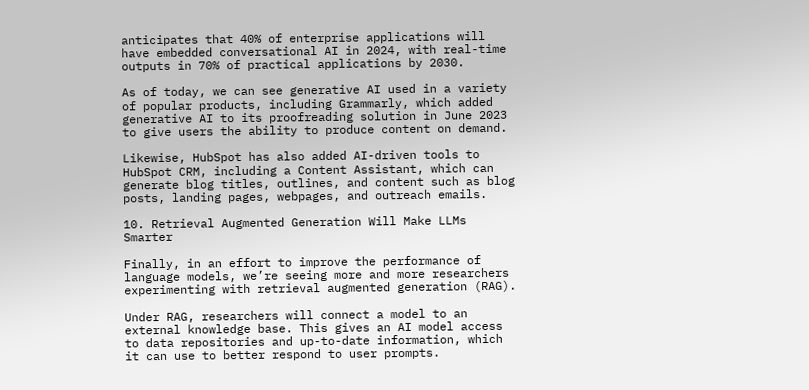anticipates that 40% of enterprise applications will have embedded conversational AI in 2024, with real-time outputs in 70% of practical applications by 2030.

As of today, we can see generative AI used in a variety of popular products, including Grammarly, which added generative AI to its proofreading solution in June 2023 to give users the ability to produce content on demand.

Likewise, HubSpot has also added AI-driven tools to HubSpot CRM, including a Content Assistant, which can generate blog titles, outlines, and content such as blog posts, landing pages, webpages, and outreach emails.

10. Retrieval Augmented Generation Will Make LLMs Smarter

Finally, in an effort to improve the performance of language models, we’re seeing more and more researchers experimenting with retrieval augmented generation (RAG).

Under RAG, researchers will connect a model to an external knowledge base. This gives an AI model access to data repositories and up-to-date information, which it can use to better respond to user prompts.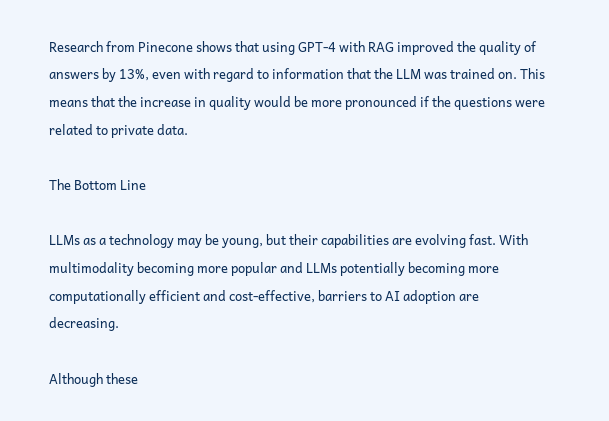Research from Pinecone shows that using GPT-4 with RAG improved the quality of answers by 13%, even with regard to information that the LLM was trained on. This means that the increase in quality would be more pronounced if the questions were related to private data.

The Bottom Line

LLMs as a technology may be young, but their capabilities are evolving fast. With multimodality becoming more popular and LLMs potentially becoming more computationally efficient and cost-effective, barriers to AI adoption are decreasing.

Although these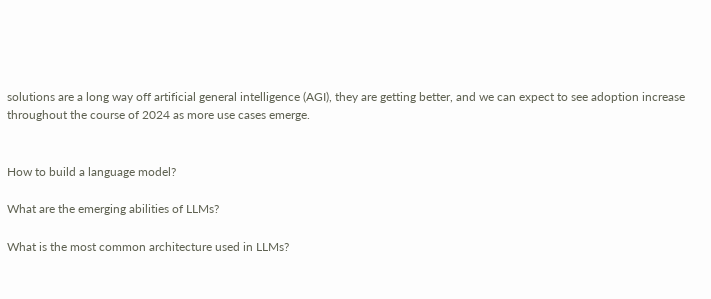solutions are a long way off artificial general intelligence (AGI), they are getting better, and we can expect to see adoption increase throughout the course of 2024 as more use cases emerge.


How to build a language model?

What are the emerging abilities of LLMs?

What is the most common architecture used in LLMs?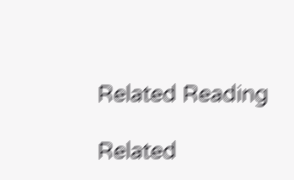Related Reading

Related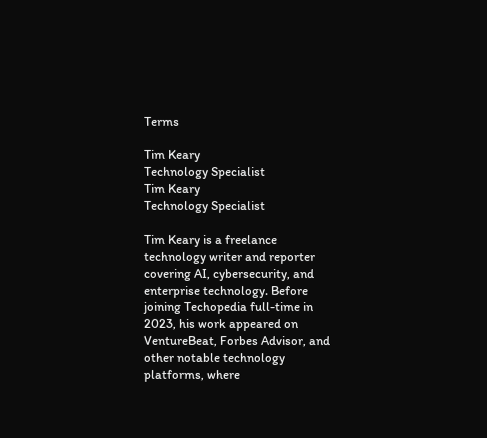Terms

Tim Keary
Technology Specialist
Tim Keary
Technology Specialist

Tim Keary is a freelance technology writer and reporter covering AI, cybersecurity, and enterprise technology. Before joining Techopedia full-time in 2023, his work appeared on VentureBeat, Forbes Advisor, and other notable technology platforms, where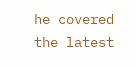he covered the latest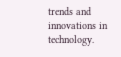trends and innovations in technology.